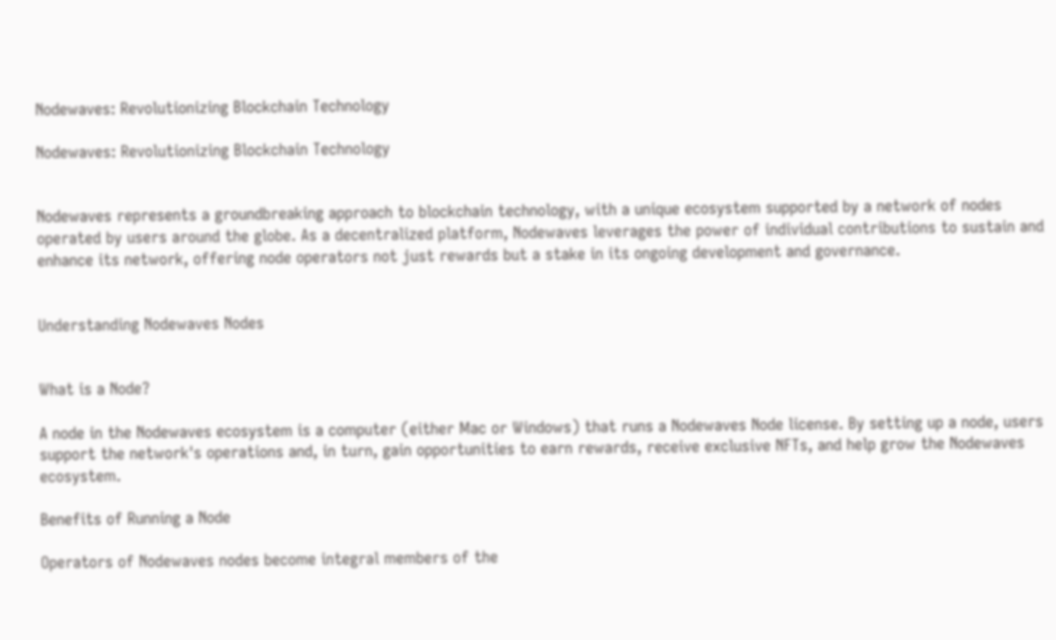Nodewaves: Revolutionizing Blockchain Technology

Nodewaves: Revolutionizing Blockchain Technology


Nodewaves represents a groundbreaking approach to blockchain technology, with a unique ecosystem supported by a network of nodes operated by users around the globe. As a decentralized platform, Nodewaves leverages the power of individual contributions to sustain and enhance its network, offering node operators not just rewards but a stake in its ongoing development and governance.


Understanding Nodewaves Nodes


What is a Node?

A node in the Nodewaves ecosystem is a computer (either Mac or Windows) that runs a Nodewaves Node license. By setting up a node, users support the network's operations and, in turn, gain opportunities to earn rewards, receive exclusive NFTs, and help grow the Nodewaves ecosystem.

Benefits of Running a Node

Operators of Nodewaves nodes become integral members of the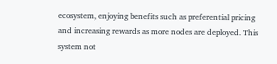ecosystem, enjoying benefits such as preferential pricing and increasing rewards as more nodes are deployed. This system not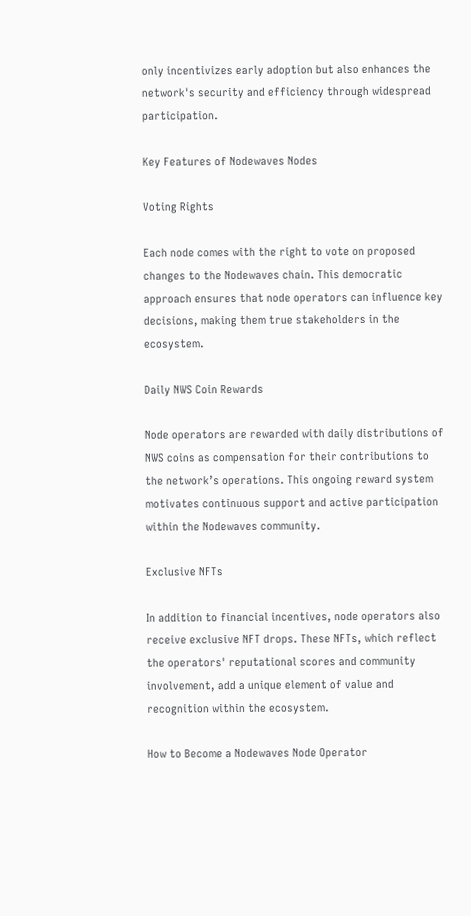only incentivizes early adoption but also enhances the network's security and efficiency through widespread participation.

Key Features of Nodewaves Nodes

Voting Rights

Each node comes with the right to vote on proposed changes to the Nodewaves chain. This democratic approach ensures that node operators can influence key decisions, making them true stakeholders in the ecosystem.

Daily NWS Coin Rewards

Node operators are rewarded with daily distributions of NWS coins as compensation for their contributions to the network’s operations. This ongoing reward system motivates continuous support and active participation within the Nodewaves community.

Exclusive NFTs

In addition to financial incentives, node operators also receive exclusive NFT drops. These NFTs, which reflect the operators' reputational scores and community involvement, add a unique element of value and recognition within the ecosystem.

How to Become a Nodewaves Node Operator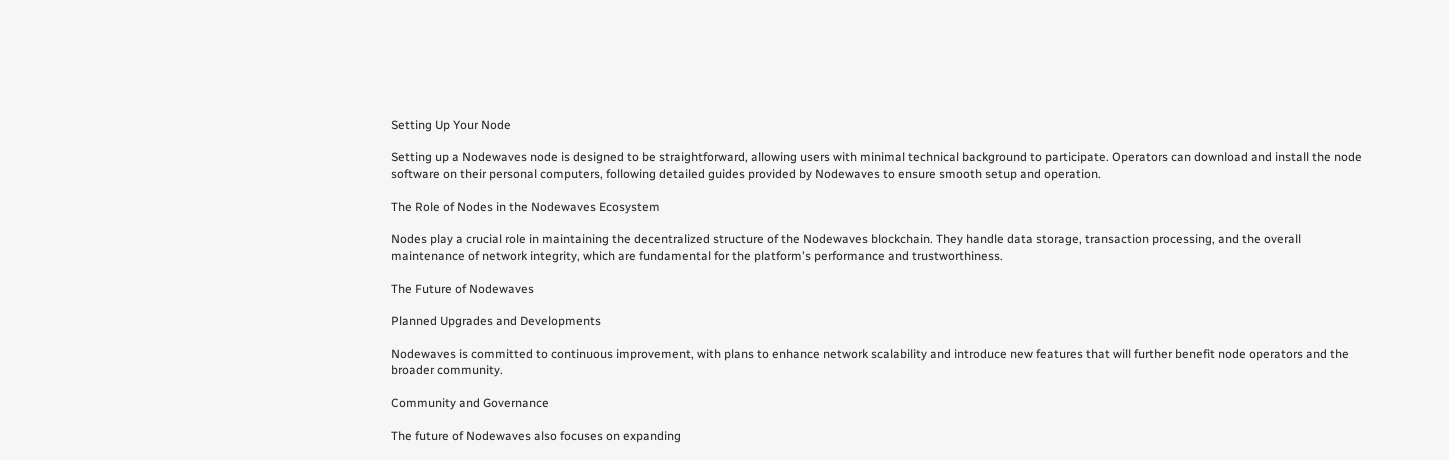Setting Up Your Node

Setting up a Nodewaves node is designed to be straightforward, allowing users with minimal technical background to participate. Operators can download and install the node software on their personal computers, following detailed guides provided by Nodewaves to ensure smooth setup and operation.

The Role of Nodes in the Nodewaves Ecosystem

Nodes play a crucial role in maintaining the decentralized structure of the Nodewaves blockchain. They handle data storage, transaction processing, and the overall maintenance of network integrity, which are fundamental for the platform's performance and trustworthiness.

The Future of Nodewaves

Planned Upgrades and Developments

Nodewaves is committed to continuous improvement, with plans to enhance network scalability and introduce new features that will further benefit node operators and the broader community.

Community and Governance

The future of Nodewaves also focuses on expanding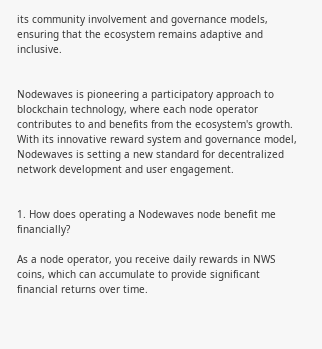its community involvement and governance models, ensuring that the ecosystem remains adaptive and inclusive.


Nodewaves is pioneering a participatory approach to blockchain technology, where each node operator contributes to and benefits from the ecosystem's growth. With its innovative reward system and governance model, Nodewaves is setting a new standard for decentralized network development and user engagement.


1. How does operating a Nodewaves node benefit me financially?

As a node operator, you receive daily rewards in NWS coins, which can accumulate to provide significant financial returns over time.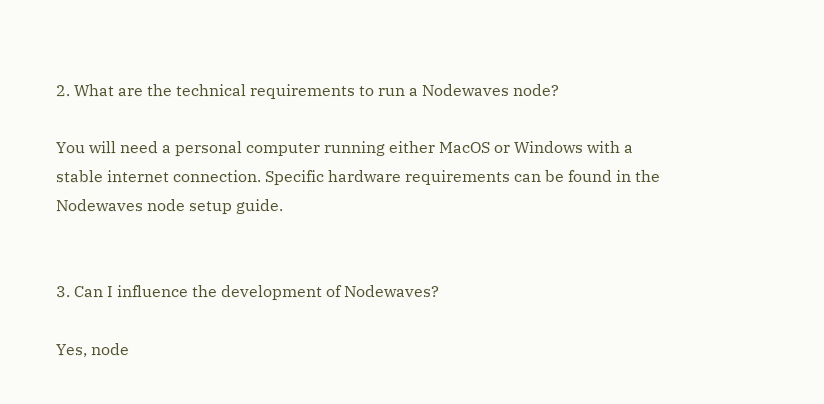2. What are the technical requirements to run a Nodewaves node?

You will need a personal computer running either MacOS or Windows with a stable internet connection. Specific hardware requirements can be found in the Nodewaves node setup guide.


3. Can I influence the development of Nodewaves?

Yes, node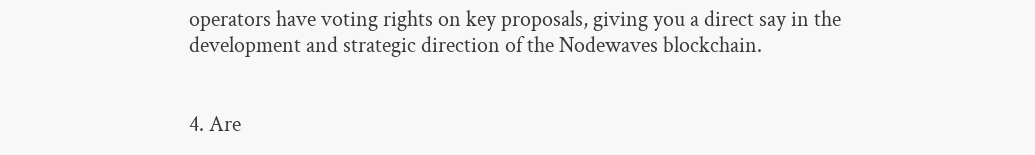operators have voting rights on key proposals, giving you a direct say in the development and strategic direction of the Nodewaves blockchain.


4. Are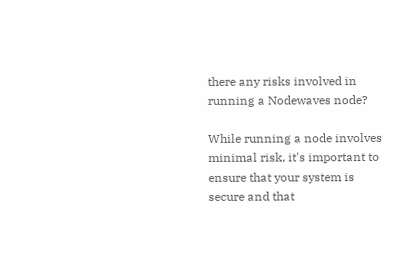there any risks involved in running a Nodewaves node?

While running a node involves minimal risk, it's important to ensure that your system is secure and that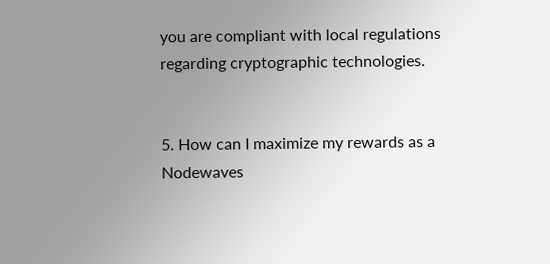you are compliant with local regulations regarding cryptographic technologies.


5. How can I maximize my rewards as a Nodewaves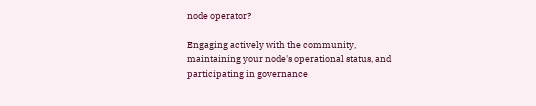node operator?

Engaging actively with the community, maintaining your node's operational status, and participating in governance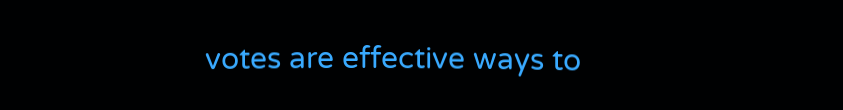votes are effective ways to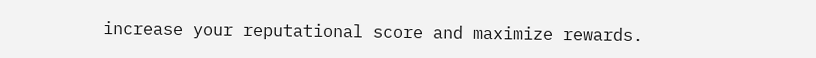increase your reputational score and maximize rewards.